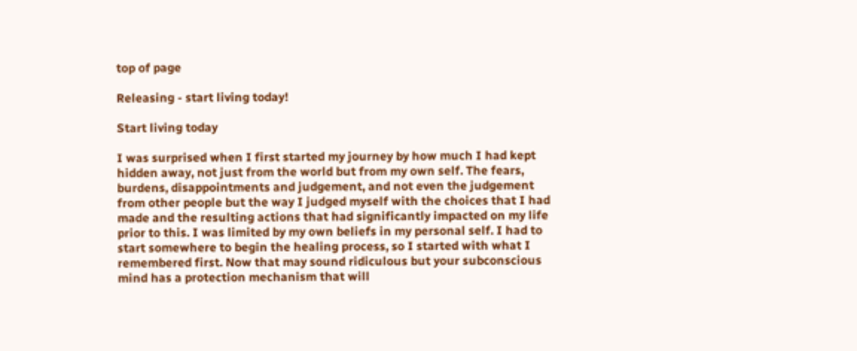top of page

Releasing - start living today!

Start living today

I was surprised when I first started my journey by how much I had kept hidden away, not just from the world but from my own self. The fears, burdens, disappointments and judgement, and not even the judgement from other people but the way I judged myself with the choices that I had made and the resulting actions that had significantly impacted on my life prior to this. I was limited by my own beliefs in my personal self. I had to start somewhere to begin the healing process, so I started with what I remembered first. Now that may sound ridiculous but your subconscious mind has a protection mechanism that will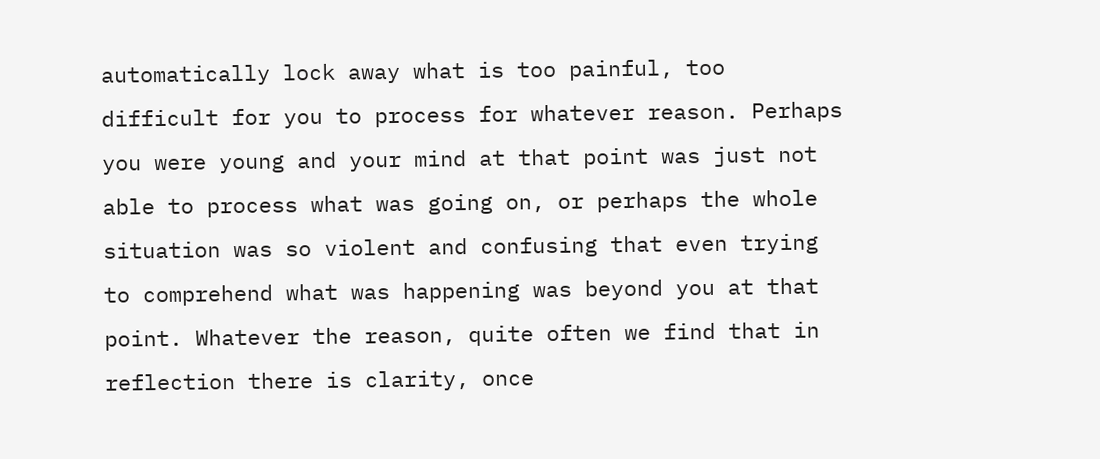automatically lock away what is too painful, too difficult for you to process for whatever reason. Perhaps you were young and your mind at that point was just not able to process what was going on, or perhaps the whole situation was so violent and confusing that even trying to comprehend what was happening was beyond you at that point. Whatever the reason, quite often we find that in reflection there is clarity, once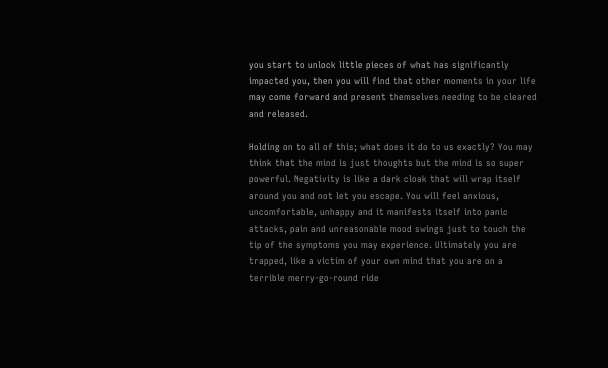you start to unlock little pieces of what has significantly impacted you, then you will find that other moments in your life may come forward and present themselves needing to be cleared and released.

Holding on to all of this; what does it do to us exactly? You may think that the mind is just thoughts but the mind is so super powerful. Negativity is like a dark cloak that will wrap itself around you and not let you escape. You will feel anxious, uncomfortable, unhappy and it manifests itself into panic attacks, pain and unreasonable mood swings just to touch the tip of the symptoms you may experience. Ultimately you are trapped, like a victim of your own mind that you are on a terrible merry-go-round ride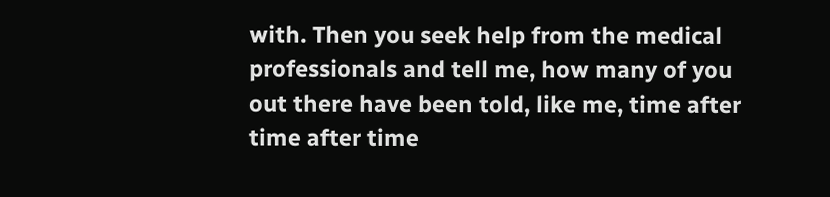with. Then you seek help from the medical professionals and tell me, how many of you out there have been told, like me, time after time after time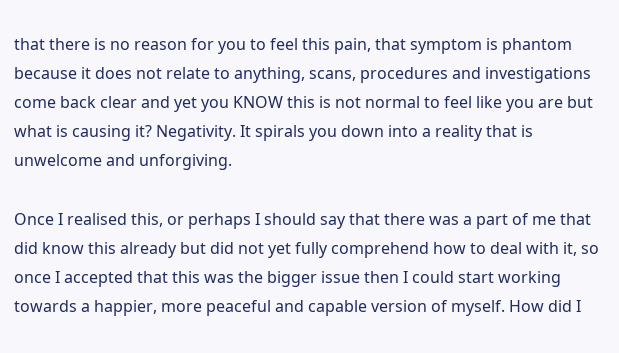that there is no reason for you to feel this pain, that symptom is phantom because it does not relate to anything, scans, procedures and investigations come back clear and yet you KNOW this is not normal to feel like you are but what is causing it? Negativity. It spirals you down into a reality that is unwelcome and unforgiving.

Once I realised this, or perhaps I should say that there was a part of me that did know this already but did not yet fully comprehend how to deal with it, so once I accepted that this was the bigger issue then I could start working towards a happier, more peaceful and capable version of myself. How did I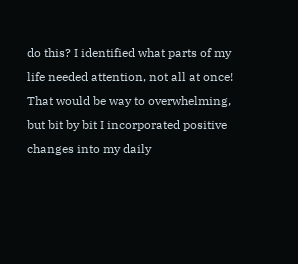do this? I identified what parts of my life needed attention, not all at once! That would be way to overwhelming, but bit by bit I incorporated positive changes into my daily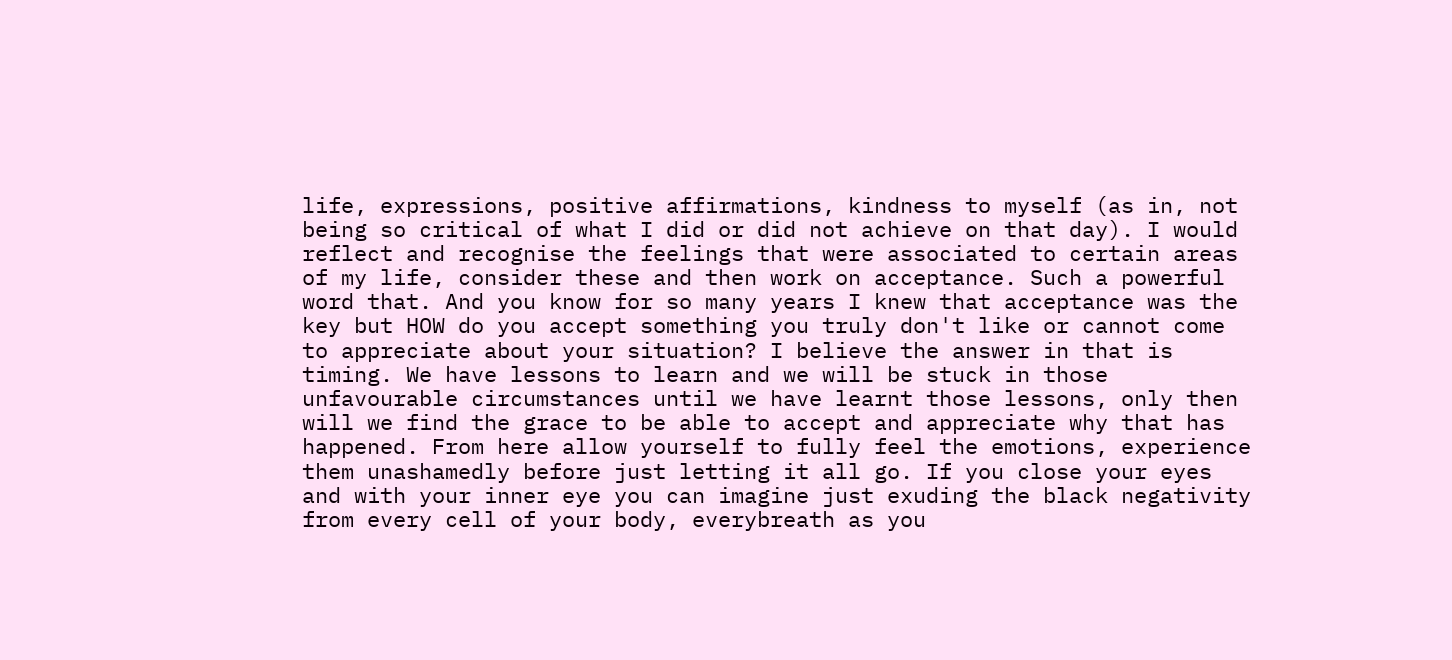life, expressions, positive affirmations, kindness to myself (as in, not being so critical of what I did or did not achieve on that day). I would reflect and recognise the feelings that were associated to certain areas of my life, consider these and then work on acceptance. Such a powerful word that. And you know for so many years I knew that acceptance was the key but HOW do you accept something you truly don't like or cannot come to appreciate about your situation? I believe the answer in that is timing. We have lessons to learn and we will be stuck in those unfavourable circumstances until we have learnt those lessons, only then will we find the grace to be able to accept and appreciate why that has happened. From here allow yourself to fully feel the emotions, experience them unashamedly before just letting it all go. If you close your eyes and with your inner eye you can imagine just exuding the black negativity from every cell of your body, everybreath as you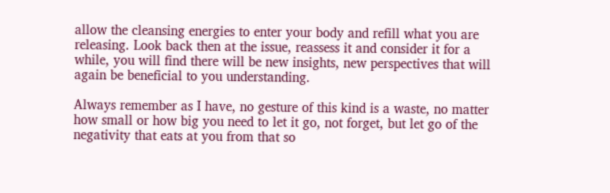allow the cleansing energies to enter your body and refill what you are releasing. Look back then at the issue, reassess it and consider it for a while, you will find there will be new insights, new perspectives that will again be beneficial to you understanding.

Always remember as I have, no gesture of this kind is a waste, no matter how small or how big you need to let it go, not forget, but let go of the negativity that eats at you from that so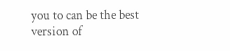you to can be the best version of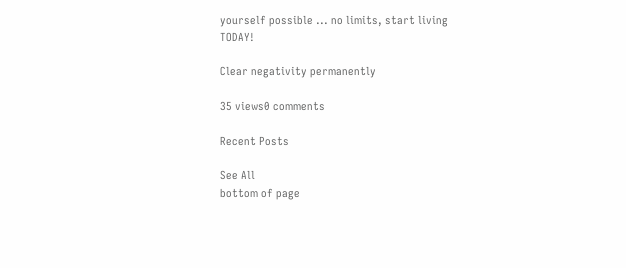yourself possible ... no limits, start living TODAY!

Clear negativity permanently

35 views0 comments

Recent Posts

See All
bottom of page